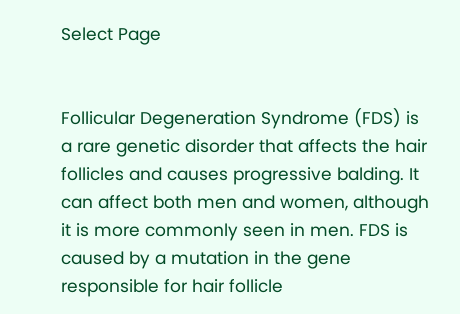Select Page


Follicular Degeneration Syndrome (FDS) is a rare genetic disorder that affects the hair follicles and causes progressive balding. It can affect both men and women, although it is more commonly seen in men. FDS is caused by a mutation in the gene responsible for hair follicle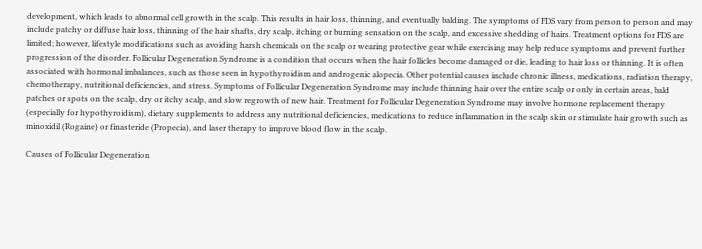development, which leads to abnormal cell growth in the scalp. This results in hair loss, thinning, and eventually balding. The symptoms of FDS vary from person to person and may include patchy or diffuse hair loss, thinning of the hair shafts, dry scalp, itching or burning sensation on the scalp, and excessive shedding of hairs. Treatment options for FDS are limited; however, lifestyle modifications such as avoiding harsh chemicals on the scalp or wearing protective gear while exercising may help reduce symptoms and prevent further progression of the disorder. Follicular Degeneration Syndrome is a condition that occurs when the hair follicles become damaged or die, leading to hair loss or thinning. It is often associated with hormonal imbalances, such as those seen in hypothyroidism and androgenic alopecia. Other potential causes include chronic illness, medications, radiation therapy, chemotherapy, nutritional deficiencies, and stress. Symptoms of Follicular Degeneration Syndrome may include thinning hair over the entire scalp or only in certain areas, bald patches or spots on the scalp, dry or itchy scalp, and slow regrowth of new hair. Treatment for Follicular Degeneration Syndrome may involve hormone replacement therapy (especially for hypothyroidism), dietary supplements to address any nutritional deficiencies, medications to reduce inflammation in the scalp skin or stimulate hair growth such as minoxidil (Rogaine) or finasteride (Propecia), and laser therapy to improve blood flow in the scalp.

Causes of Follicular Degeneration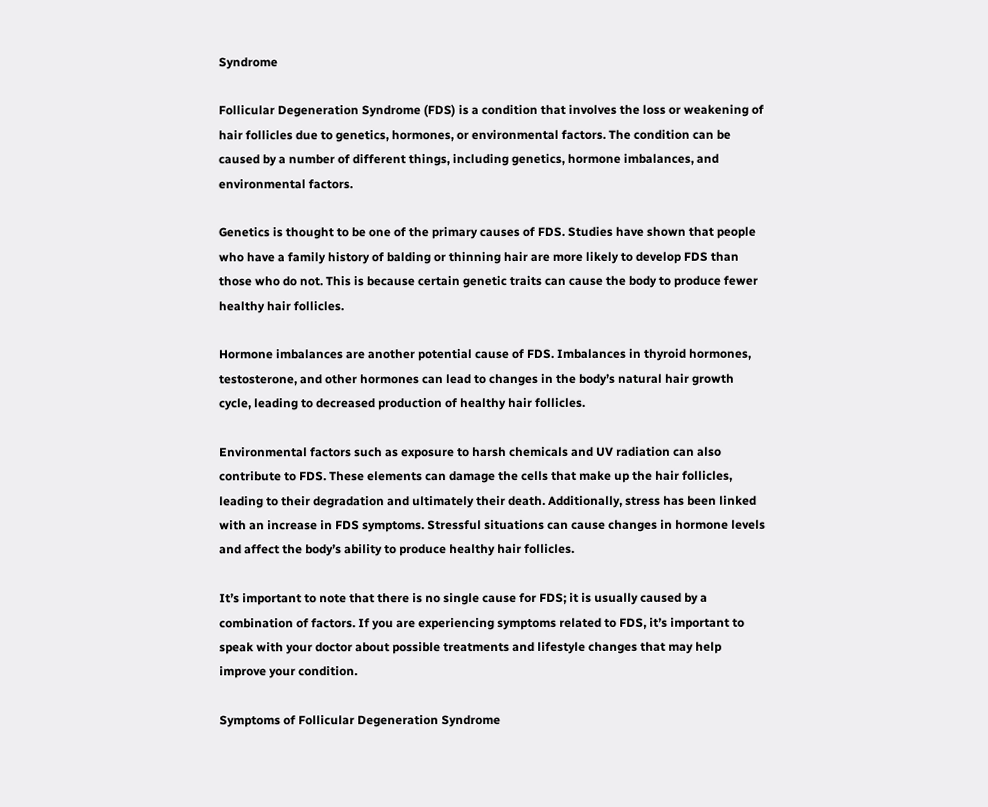Syndrome

Follicular Degeneration Syndrome (FDS) is a condition that involves the loss or weakening of hair follicles due to genetics, hormones, or environmental factors. The condition can be caused by a number of different things, including genetics, hormone imbalances, and environmental factors.

Genetics is thought to be one of the primary causes of FDS. Studies have shown that people who have a family history of balding or thinning hair are more likely to develop FDS than those who do not. This is because certain genetic traits can cause the body to produce fewer healthy hair follicles.

Hormone imbalances are another potential cause of FDS. Imbalances in thyroid hormones, testosterone, and other hormones can lead to changes in the body’s natural hair growth cycle, leading to decreased production of healthy hair follicles.

Environmental factors such as exposure to harsh chemicals and UV radiation can also contribute to FDS. These elements can damage the cells that make up the hair follicles, leading to their degradation and ultimately their death. Additionally, stress has been linked with an increase in FDS symptoms. Stressful situations can cause changes in hormone levels and affect the body’s ability to produce healthy hair follicles.

It’s important to note that there is no single cause for FDS; it is usually caused by a combination of factors. If you are experiencing symptoms related to FDS, it’s important to speak with your doctor about possible treatments and lifestyle changes that may help improve your condition.

Symptoms of Follicular Degeneration Syndrome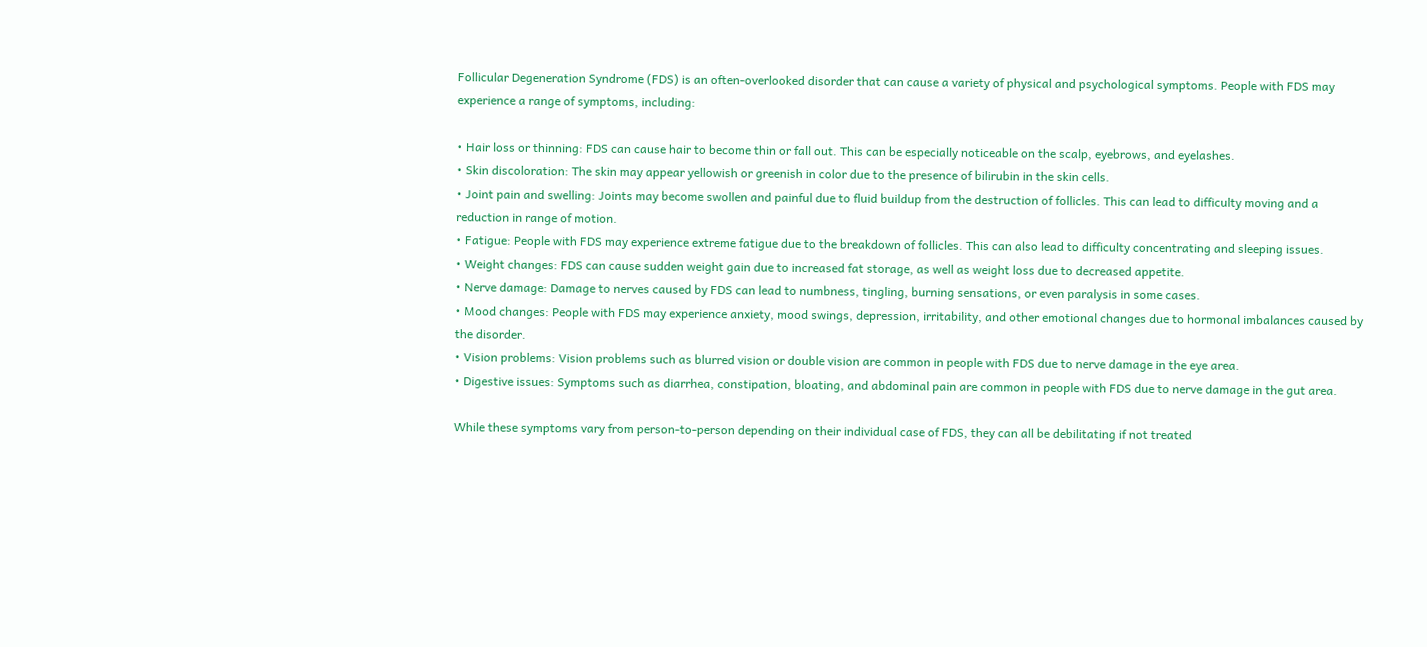Follicular Degeneration Syndrome (FDS) is an often-overlooked disorder that can cause a variety of physical and psychological symptoms. People with FDS may experience a range of symptoms, including:

• Hair loss or thinning: FDS can cause hair to become thin or fall out. This can be especially noticeable on the scalp, eyebrows, and eyelashes.
• Skin discoloration: The skin may appear yellowish or greenish in color due to the presence of bilirubin in the skin cells.
• Joint pain and swelling: Joints may become swollen and painful due to fluid buildup from the destruction of follicles. This can lead to difficulty moving and a reduction in range of motion.
• Fatigue: People with FDS may experience extreme fatigue due to the breakdown of follicles. This can also lead to difficulty concentrating and sleeping issues.
• Weight changes: FDS can cause sudden weight gain due to increased fat storage, as well as weight loss due to decreased appetite.
• Nerve damage: Damage to nerves caused by FDS can lead to numbness, tingling, burning sensations, or even paralysis in some cases.
• Mood changes: People with FDS may experience anxiety, mood swings, depression, irritability, and other emotional changes due to hormonal imbalances caused by the disorder.
• Vision problems: Vision problems such as blurred vision or double vision are common in people with FDS due to nerve damage in the eye area.
• Digestive issues: Symptoms such as diarrhea, constipation, bloating, and abdominal pain are common in people with FDS due to nerve damage in the gut area.

While these symptoms vary from person-to-person depending on their individual case of FDS, they can all be debilitating if not treated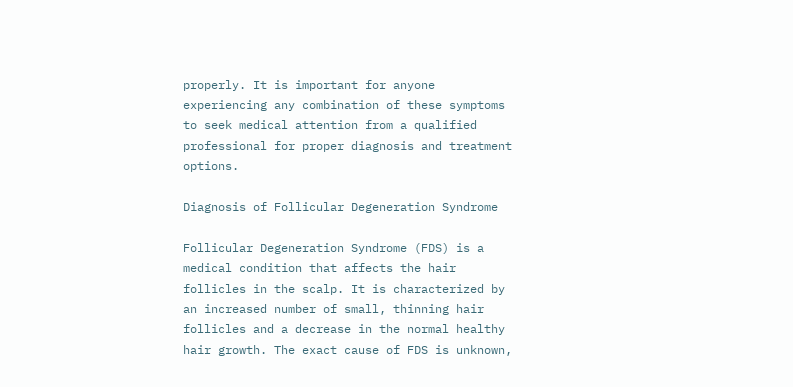properly. It is important for anyone experiencing any combination of these symptoms to seek medical attention from a qualified professional for proper diagnosis and treatment options.

Diagnosis of Follicular Degeneration Syndrome

Follicular Degeneration Syndrome (FDS) is a medical condition that affects the hair follicles in the scalp. It is characterized by an increased number of small, thinning hair follicles and a decrease in the normal healthy hair growth. The exact cause of FDS is unknown,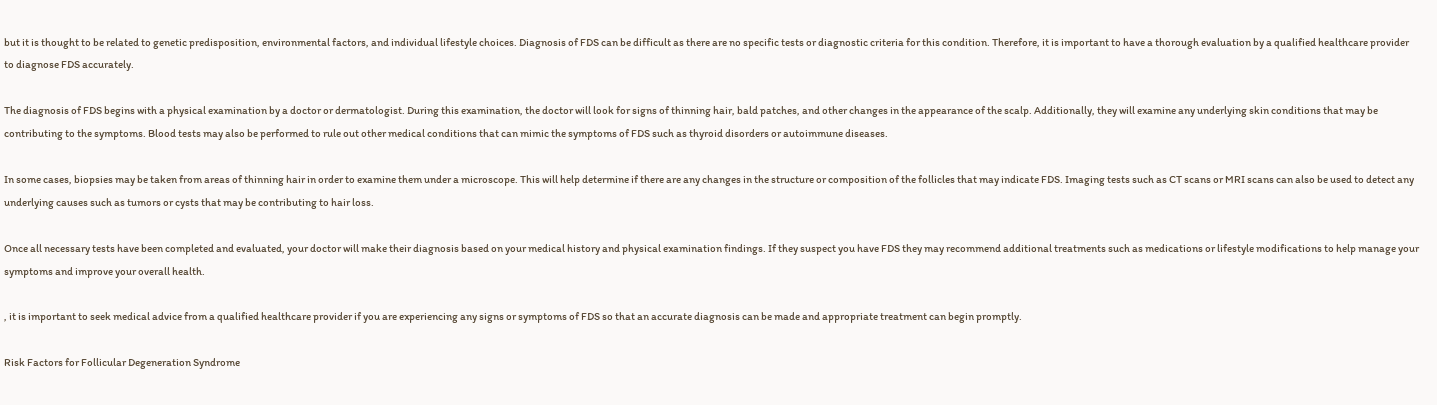but it is thought to be related to genetic predisposition, environmental factors, and individual lifestyle choices. Diagnosis of FDS can be difficult as there are no specific tests or diagnostic criteria for this condition. Therefore, it is important to have a thorough evaluation by a qualified healthcare provider to diagnose FDS accurately.

The diagnosis of FDS begins with a physical examination by a doctor or dermatologist. During this examination, the doctor will look for signs of thinning hair, bald patches, and other changes in the appearance of the scalp. Additionally, they will examine any underlying skin conditions that may be contributing to the symptoms. Blood tests may also be performed to rule out other medical conditions that can mimic the symptoms of FDS such as thyroid disorders or autoimmune diseases.

In some cases, biopsies may be taken from areas of thinning hair in order to examine them under a microscope. This will help determine if there are any changes in the structure or composition of the follicles that may indicate FDS. Imaging tests such as CT scans or MRI scans can also be used to detect any underlying causes such as tumors or cysts that may be contributing to hair loss.

Once all necessary tests have been completed and evaluated, your doctor will make their diagnosis based on your medical history and physical examination findings. If they suspect you have FDS they may recommend additional treatments such as medications or lifestyle modifications to help manage your symptoms and improve your overall health.

, it is important to seek medical advice from a qualified healthcare provider if you are experiencing any signs or symptoms of FDS so that an accurate diagnosis can be made and appropriate treatment can begin promptly.

Risk Factors for Follicular Degeneration Syndrome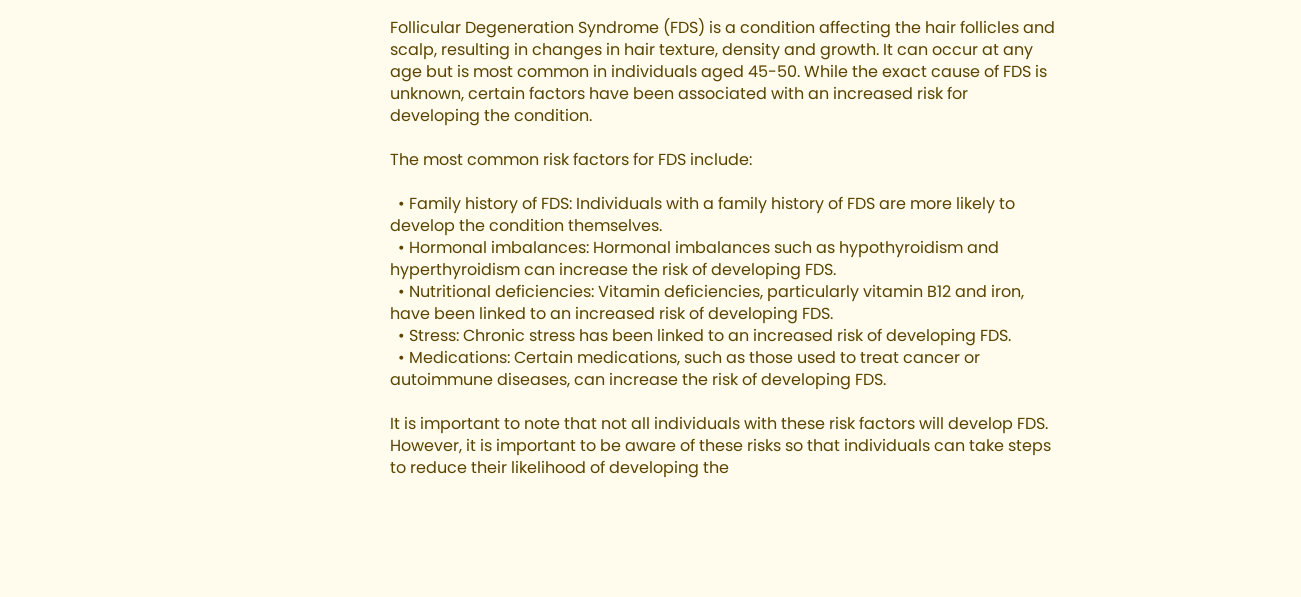Follicular Degeneration Syndrome (FDS) is a condition affecting the hair follicles and scalp, resulting in changes in hair texture, density and growth. It can occur at any age but is most common in individuals aged 45-50. While the exact cause of FDS is unknown, certain factors have been associated with an increased risk for developing the condition.

The most common risk factors for FDS include:

  • Family history of FDS: Individuals with a family history of FDS are more likely to develop the condition themselves.
  • Hormonal imbalances: Hormonal imbalances such as hypothyroidism and hyperthyroidism can increase the risk of developing FDS.
  • Nutritional deficiencies: Vitamin deficiencies, particularly vitamin B12 and iron, have been linked to an increased risk of developing FDS.
  • Stress: Chronic stress has been linked to an increased risk of developing FDS.
  • Medications: Certain medications, such as those used to treat cancer or autoimmune diseases, can increase the risk of developing FDS.

It is important to note that not all individuals with these risk factors will develop FDS. However, it is important to be aware of these risks so that individuals can take steps to reduce their likelihood of developing the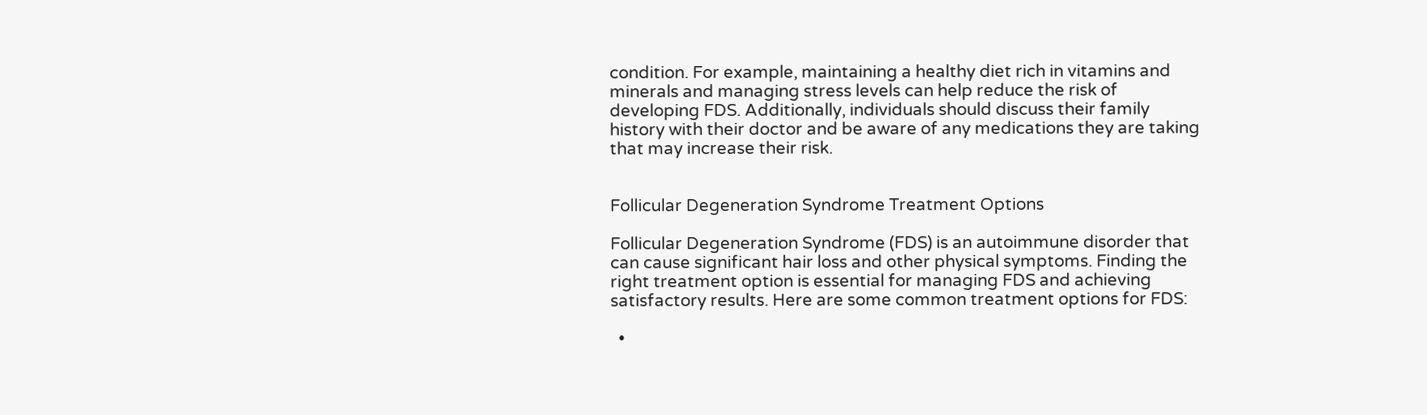condition. For example, maintaining a healthy diet rich in vitamins and minerals and managing stress levels can help reduce the risk of developing FDS. Additionally, individuals should discuss their family history with their doctor and be aware of any medications they are taking that may increase their risk.


Follicular Degeneration Syndrome Treatment Options

Follicular Degeneration Syndrome (FDS) is an autoimmune disorder that can cause significant hair loss and other physical symptoms. Finding the right treatment option is essential for managing FDS and achieving satisfactory results. Here are some common treatment options for FDS:

  •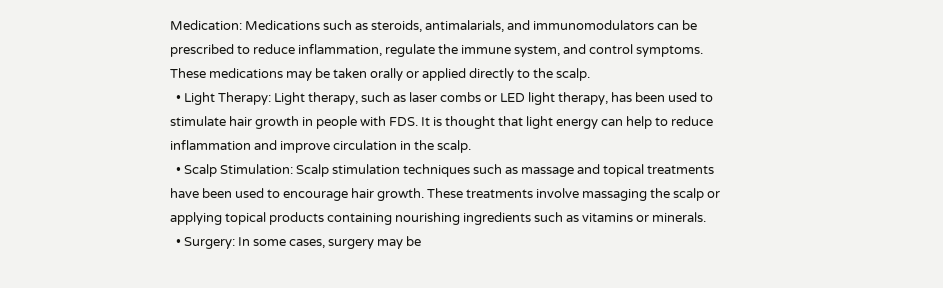Medication: Medications such as steroids, antimalarials, and immunomodulators can be prescribed to reduce inflammation, regulate the immune system, and control symptoms. These medications may be taken orally or applied directly to the scalp.
  • Light Therapy: Light therapy, such as laser combs or LED light therapy, has been used to stimulate hair growth in people with FDS. It is thought that light energy can help to reduce inflammation and improve circulation in the scalp.
  • Scalp Stimulation: Scalp stimulation techniques such as massage and topical treatments have been used to encourage hair growth. These treatments involve massaging the scalp or applying topical products containing nourishing ingredients such as vitamins or minerals.
  • Surgery: In some cases, surgery may be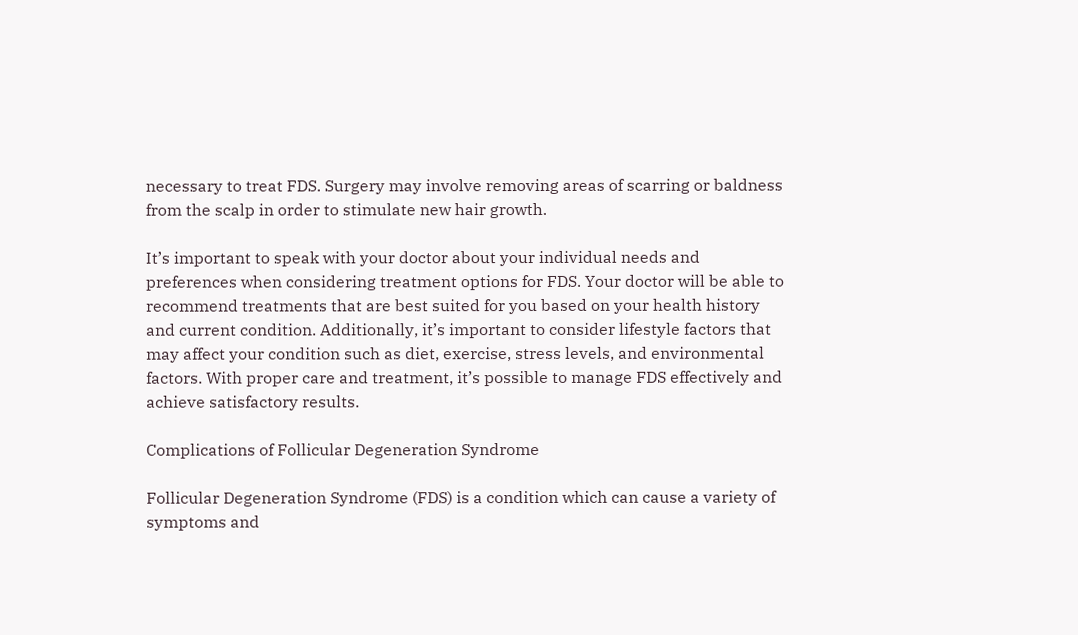necessary to treat FDS. Surgery may involve removing areas of scarring or baldness from the scalp in order to stimulate new hair growth.

It’s important to speak with your doctor about your individual needs and preferences when considering treatment options for FDS. Your doctor will be able to recommend treatments that are best suited for you based on your health history and current condition. Additionally, it’s important to consider lifestyle factors that may affect your condition such as diet, exercise, stress levels, and environmental factors. With proper care and treatment, it’s possible to manage FDS effectively and achieve satisfactory results.

Complications of Follicular Degeneration Syndrome

Follicular Degeneration Syndrome (FDS) is a condition which can cause a variety of symptoms and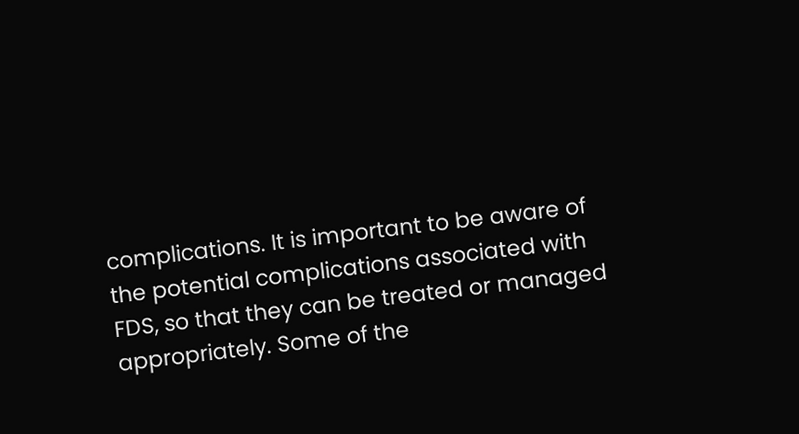complications. It is important to be aware of the potential complications associated with FDS, so that they can be treated or managed appropriately. Some of the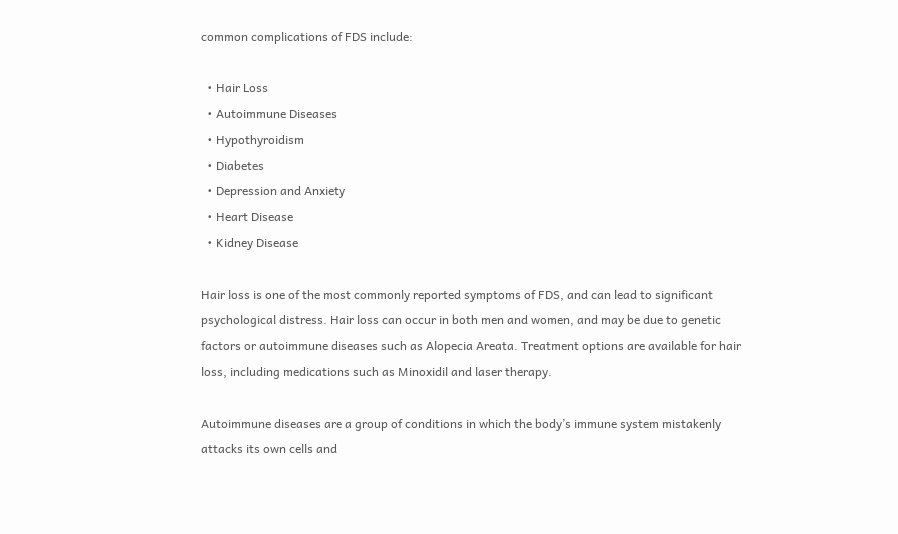common complications of FDS include:

  • Hair Loss
  • Autoimmune Diseases
  • Hypothyroidism
  • Diabetes
  • Depression and Anxiety
  • Heart Disease
  • Kidney Disease

Hair loss is one of the most commonly reported symptoms of FDS, and can lead to significant psychological distress. Hair loss can occur in both men and women, and may be due to genetic factors or autoimmune diseases such as Alopecia Areata. Treatment options are available for hair loss, including medications such as Minoxidil and laser therapy.

Autoimmune diseases are a group of conditions in which the body’s immune system mistakenly attacks its own cells and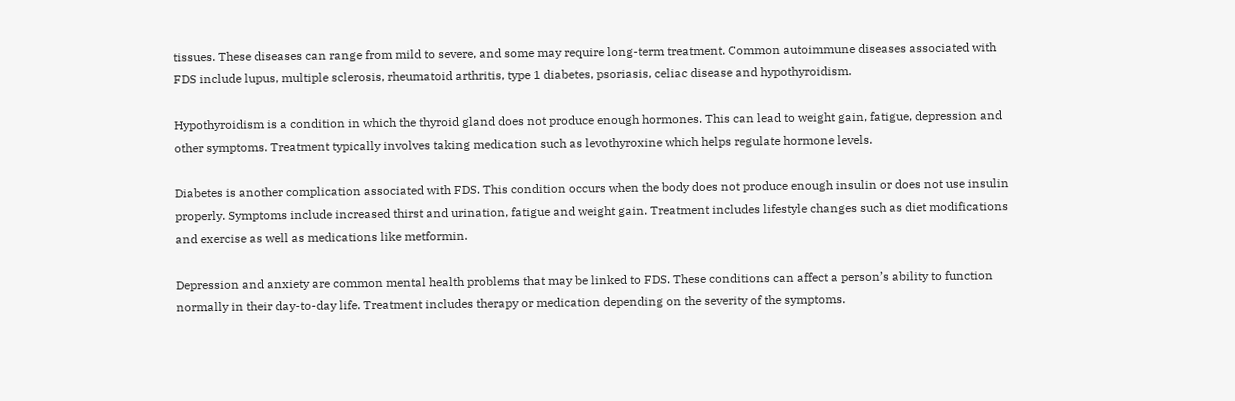tissues. These diseases can range from mild to severe, and some may require long-term treatment. Common autoimmune diseases associated with FDS include lupus, multiple sclerosis, rheumatoid arthritis, type 1 diabetes, psoriasis, celiac disease and hypothyroidism.

Hypothyroidism is a condition in which the thyroid gland does not produce enough hormones. This can lead to weight gain, fatigue, depression and other symptoms. Treatment typically involves taking medication such as levothyroxine which helps regulate hormone levels.

Diabetes is another complication associated with FDS. This condition occurs when the body does not produce enough insulin or does not use insulin properly. Symptoms include increased thirst and urination, fatigue and weight gain. Treatment includes lifestyle changes such as diet modifications and exercise as well as medications like metformin.

Depression and anxiety are common mental health problems that may be linked to FDS. These conditions can affect a person’s ability to function normally in their day-to-day life. Treatment includes therapy or medication depending on the severity of the symptoms.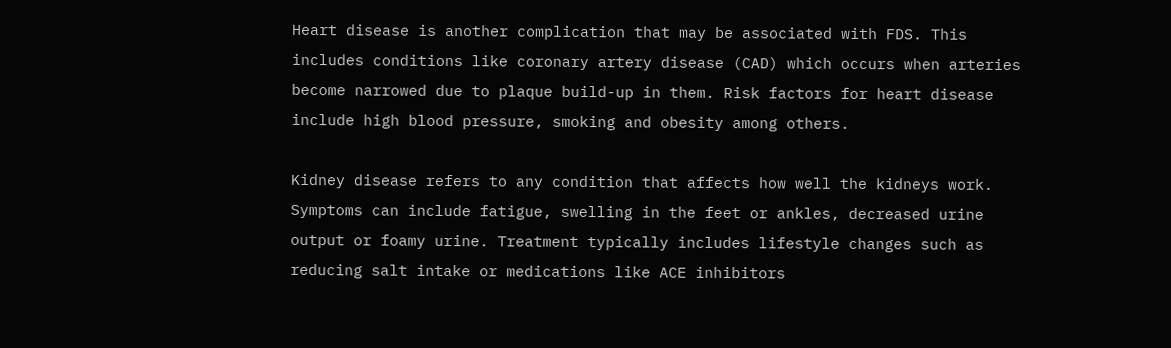Heart disease is another complication that may be associated with FDS. This includes conditions like coronary artery disease (CAD) which occurs when arteries become narrowed due to plaque build-up in them. Risk factors for heart disease include high blood pressure, smoking and obesity among others.

Kidney disease refers to any condition that affects how well the kidneys work. Symptoms can include fatigue, swelling in the feet or ankles, decreased urine output or foamy urine. Treatment typically includes lifestyle changes such as reducing salt intake or medications like ACE inhibitors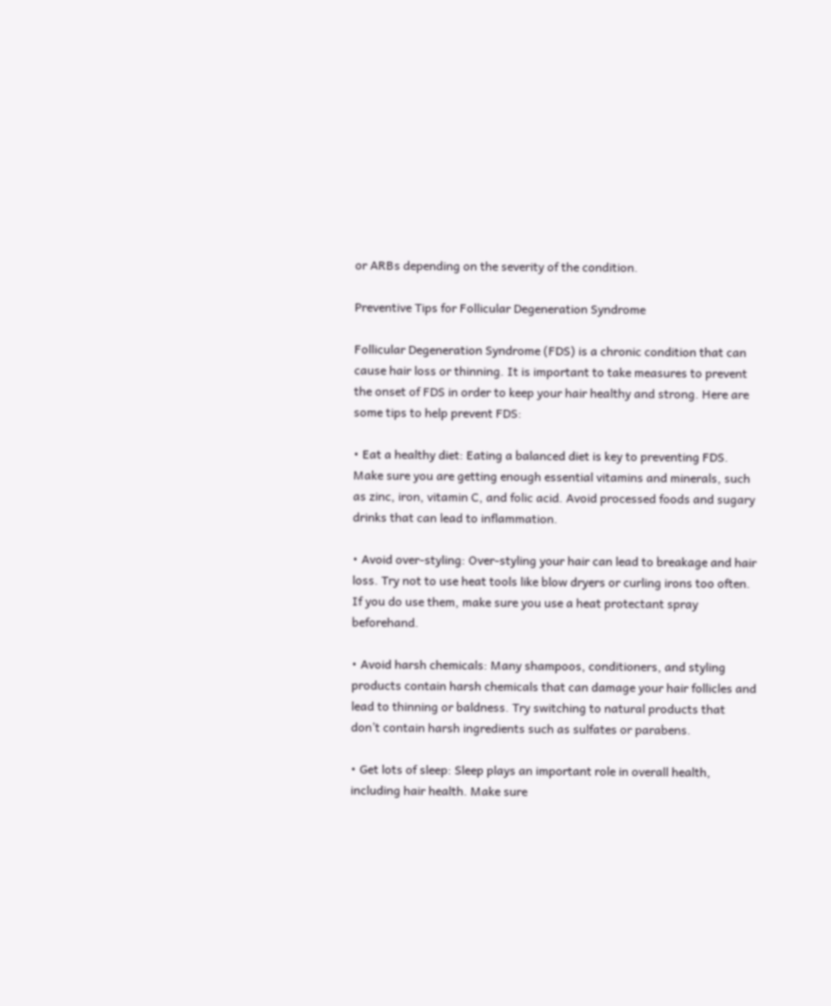or ARBs depending on the severity of the condition.

Preventive Tips for Follicular Degeneration Syndrome

Follicular Degeneration Syndrome (FDS) is a chronic condition that can cause hair loss or thinning. It is important to take measures to prevent the onset of FDS in order to keep your hair healthy and strong. Here are some tips to help prevent FDS:

• Eat a healthy diet: Eating a balanced diet is key to preventing FDS. Make sure you are getting enough essential vitamins and minerals, such as zinc, iron, vitamin C, and folic acid. Avoid processed foods and sugary drinks that can lead to inflammation.

• Avoid over-styling: Over-styling your hair can lead to breakage and hair loss. Try not to use heat tools like blow dryers or curling irons too often. If you do use them, make sure you use a heat protectant spray beforehand.

• Avoid harsh chemicals: Many shampoos, conditioners, and styling products contain harsh chemicals that can damage your hair follicles and lead to thinning or baldness. Try switching to natural products that don’t contain harsh ingredients such as sulfates or parabens.

• Get lots of sleep: Sleep plays an important role in overall health, including hair health. Make sure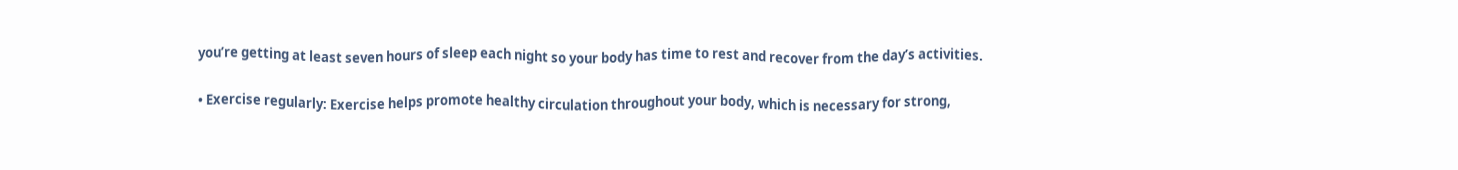you’re getting at least seven hours of sleep each night so your body has time to rest and recover from the day’s activities.

• Exercise regularly: Exercise helps promote healthy circulation throughout your body, which is necessary for strong,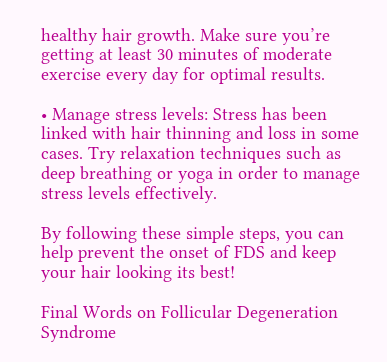healthy hair growth. Make sure you’re getting at least 30 minutes of moderate exercise every day for optimal results.

• Manage stress levels: Stress has been linked with hair thinning and loss in some cases. Try relaxation techniques such as deep breathing or yoga in order to manage stress levels effectively.

By following these simple steps, you can help prevent the onset of FDS and keep your hair looking its best!

Final Words on Follicular Degeneration Syndrome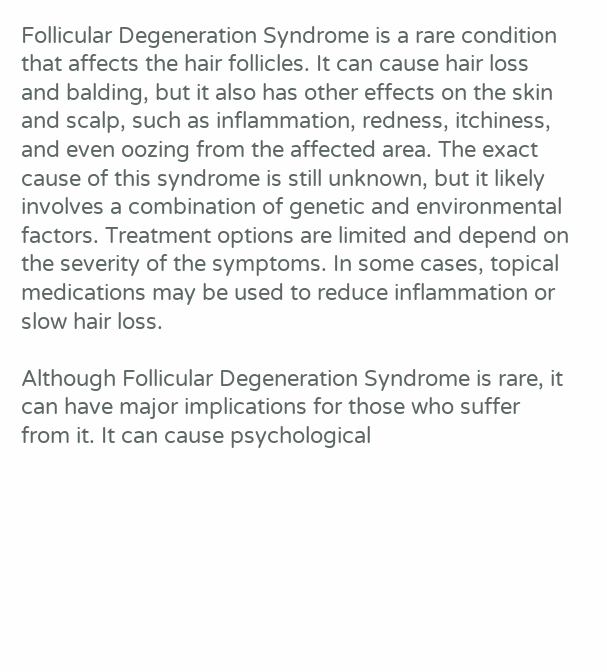Follicular Degeneration Syndrome is a rare condition that affects the hair follicles. It can cause hair loss and balding, but it also has other effects on the skin and scalp, such as inflammation, redness, itchiness, and even oozing from the affected area. The exact cause of this syndrome is still unknown, but it likely involves a combination of genetic and environmental factors. Treatment options are limited and depend on the severity of the symptoms. In some cases, topical medications may be used to reduce inflammation or slow hair loss.

Although Follicular Degeneration Syndrome is rare, it can have major implications for those who suffer from it. It can cause psychological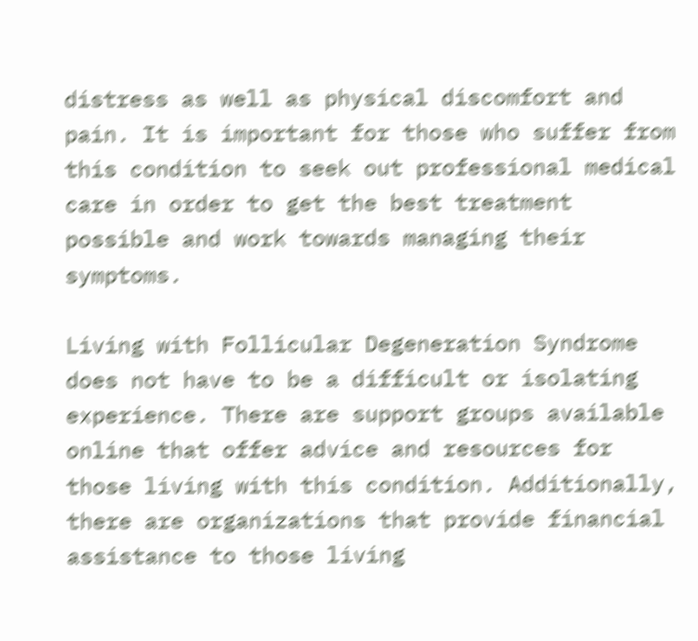distress as well as physical discomfort and pain. It is important for those who suffer from this condition to seek out professional medical care in order to get the best treatment possible and work towards managing their symptoms.

Living with Follicular Degeneration Syndrome does not have to be a difficult or isolating experience. There are support groups available online that offer advice and resources for those living with this condition. Additionally, there are organizations that provide financial assistance to those living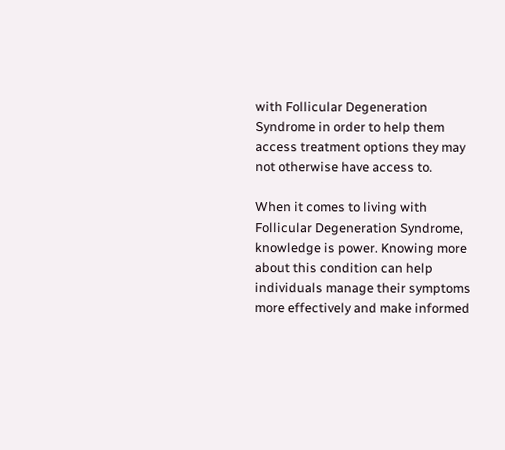with Follicular Degeneration Syndrome in order to help them access treatment options they may not otherwise have access to.

When it comes to living with Follicular Degeneration Syndrome, knowledge is power. Knowing more about this condition can help individuals manage their symptoms more effectively and make informed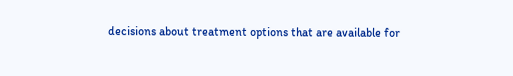decisions about treatment options that are available for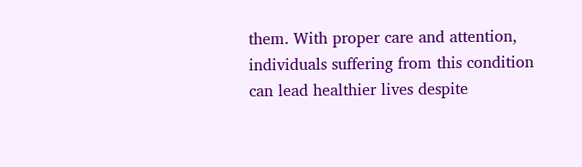them. With proper care and attention, individuals suffering from this condition can lead healthier lives despite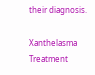their diagnosis.

Xanthelasma Treatment